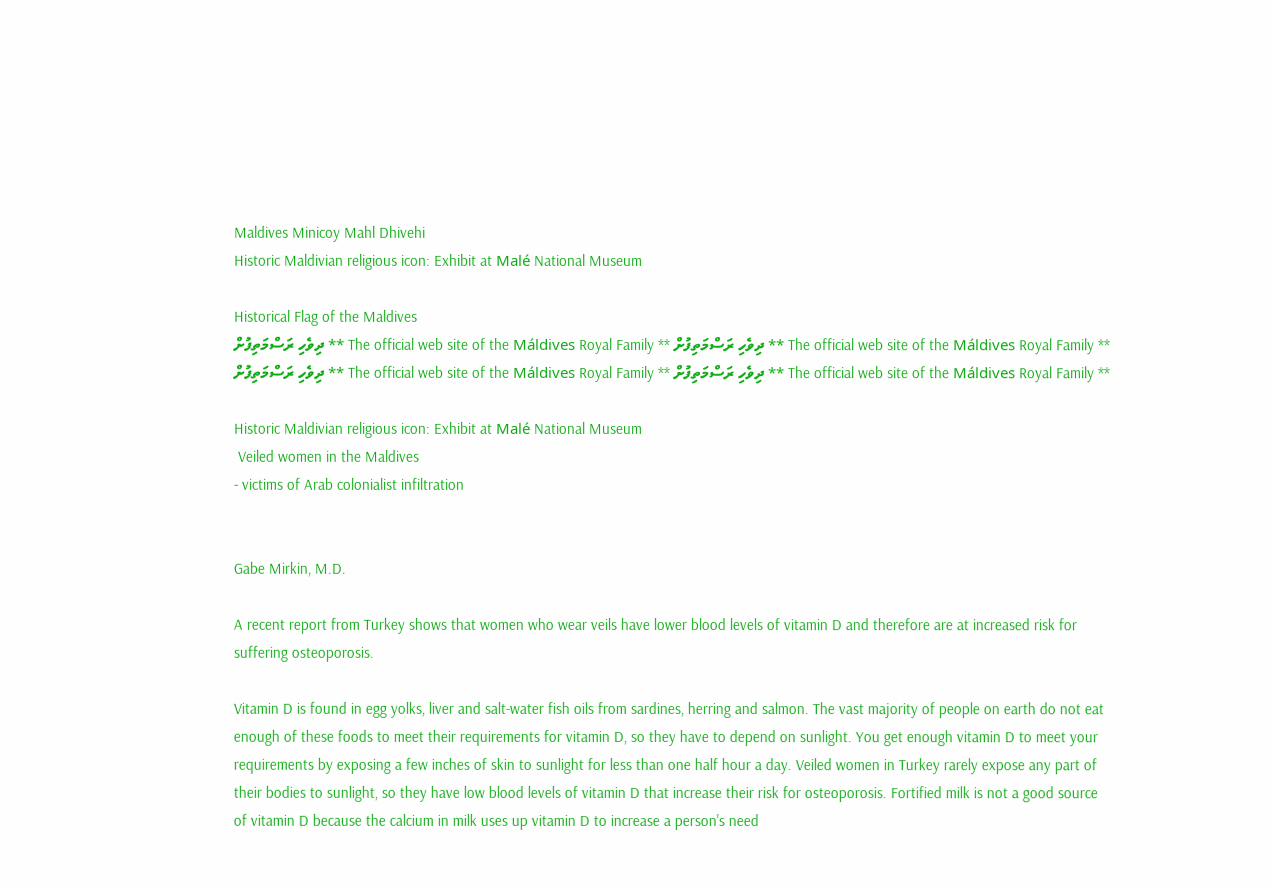Maldives Minicoy Mahl Dhivehi
Historic Maldivian religious icon: Exhibit at Malé National Museum

Historical Flag of the Maldives
ދިވެހި ރަސްމަތިފުށް ** The official web site of the Máldives Royal Family ** ދިވެހި ރަސްމަތިފުށް ** The official web site of the Máldives Royal Family ** ދިވެހި ރަސްމަތިފުށް ** The official web site of the Máldives Royal Family ** ދިވެހި ރަސްމަތިފުށް ** The official web site of the Máldives Royal Family **

Historic Maldivian religious icon: Exhibit at Malé National Museum
 Veiled women in the Maldives
- victims of Arab colonialist infiltration


Gabe Mirkin, M.D.

A recent report from Turkey shows that women who wear veils have lower blood levels of vitamin D and therefore are at increased risk for suffering osteoporosis.

Vitamin D is found in egg yolks, liver and salt-water fish oils from sardines, herring and salmon. The vast majority of people on earth do not eat enough of these foods to meet their requirements for vitamin D, so they have to depend on sunlight. You get enough vitamin D to meet your requirements by exposing a few inches of skin to sunlight for less than one half hour a day. Veiled women in Turkey rarely expose any part of their bodies to sunlight, so they have low blood levels of vitamin D that increase their risk for osteoporosis. Fortified milk is not a good source of vitamin D because the calcium in milk uses up vitamin D to increase a person's need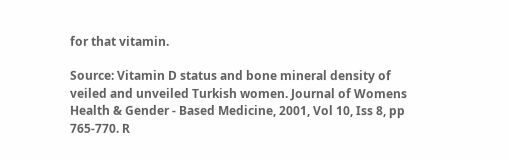for that vitamin.

Source: Vitamin D status and bone mineral density of veiled and unveiled Turkish women. Journal of Womens Health & Gender - Based Medicine, 2001, Vol 10, Iss 8, pp 765-770. R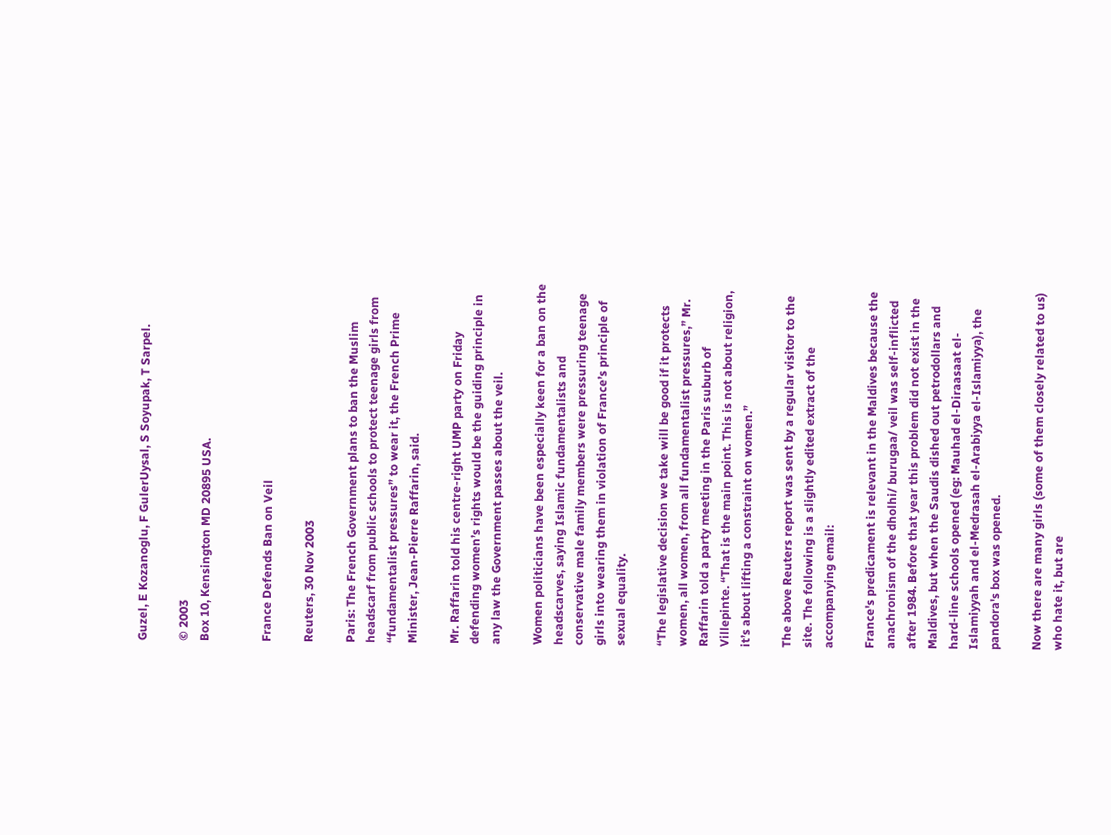Guzel, E Kozanoglu, F GulerUysal, S Soyupak, T Sarpel.

© 2003
Box 10, Kensington MD 20895 USA.


France Defends Ban on Veil

Reuters, 30 Nov 2003

Paris: The French Government plans to ban the Muslim headscarf from public schools to protect teenage girls from “fundamentalist pressures” to wear it, the French Prime Minister, Jean-Pierre Raffarin, said.

Mr. Raffarin told his centre-right UMP party on Friday defending women’s rights would be the guiding principle in any law the Government passes about the veil.

Women politicians have been especially keen for a ban on the headscarves, saying Islamic fundamentalists and conservative male family members were pressuring teenage girls into wearing them in violation of France’s principle of sexual equality.

“The legislative decision we take will be good if it protects women, all women, from all fundamentalist pressures,” Mr. Raffarin told a party meeting in the Paris suburb of Villepinte. “That is the main point. This is not about religion, it’s about lifting a constraint on women.”

The above Reuters report was sent by a regular visitor to the site. The following is a slightly edited extract of the accompanying email:

France's predicament is relevant in the Maldives because the anachronism of the dholhi/ burugaa/ veil was self-inflicted after 1984. Before that year this problem did not exist in the Maldives, but when the Saudis dished out petrodollars and hard-line schools opened (eg: Mauhad el-Diraasaat el-Islamiyyah and el-Medrasah el-Arabiyya el-Islamiyya), the pandora's box was opened.

Now there are many girls (some of them closely related to us) who hate it, but are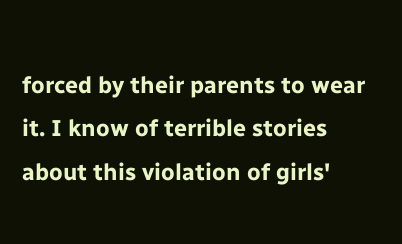forced by their parents to wear it. I know of terrible stories about this violation of girls'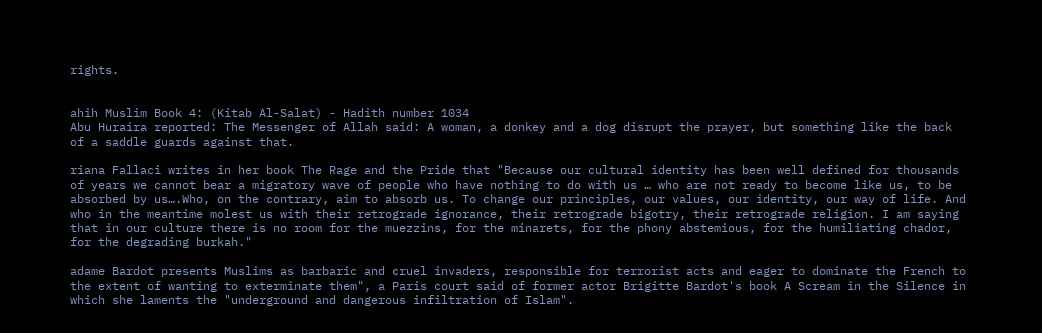rights.


ahih Muslim Book 4: (Kitab Al-Salat) - Hadith number 1034
Abu Huraira reported: The Messenger of Allah said: A woman, a donkey and a dog disrupt the prayer, but something like the back of a saddle guards against that.

riana Fallaci writes in her book The Rage and the Pride that "Because our cultural identity has been well defined for thousands of years we cannot bear a migratory wave of people who have nothing to do with us … who are not ready to become like us, to be absorbed by us….Who, on the contrary, aim to absorb us. To change our principles, our values, our identity, our way of life. And who in the meantime molest us with their retrograde ignorance, their retrograde bigotry, their retrograde religion. I am saying that in our culture there is no room for the muezzins, for the minarets, for the phony abstemious, for the humiliating chador, for the degrading burkah."

adame Bardot presents Muslims as barbaric and cruel invaders, responsible for terrorist acts and eager to dominate the French to the extent of wanting to exterminate them", a Paris court said of former actor Brigitte Bardot's book A Scream in the Silence in which she laments the "underground and dangerous infiltration of Islam".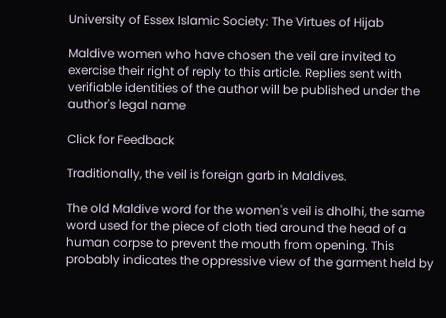University of Essex Islamic Society: The Virtues of Hijab

Maldive women who have chosen the veil are invited to exercise their right of reply to this article. Replies sent with verifiable identities of the author will be published under the author's legal name

Click for Feedback

Traditionally, the veil is foreign garb in Maldives.

The old Maldive word for the women's veil is dholhi, the same word used for the piece of cloth tied around the head of a human corpse to prevent the mouth from opening. This probably indicates the oppressive view of the garment held by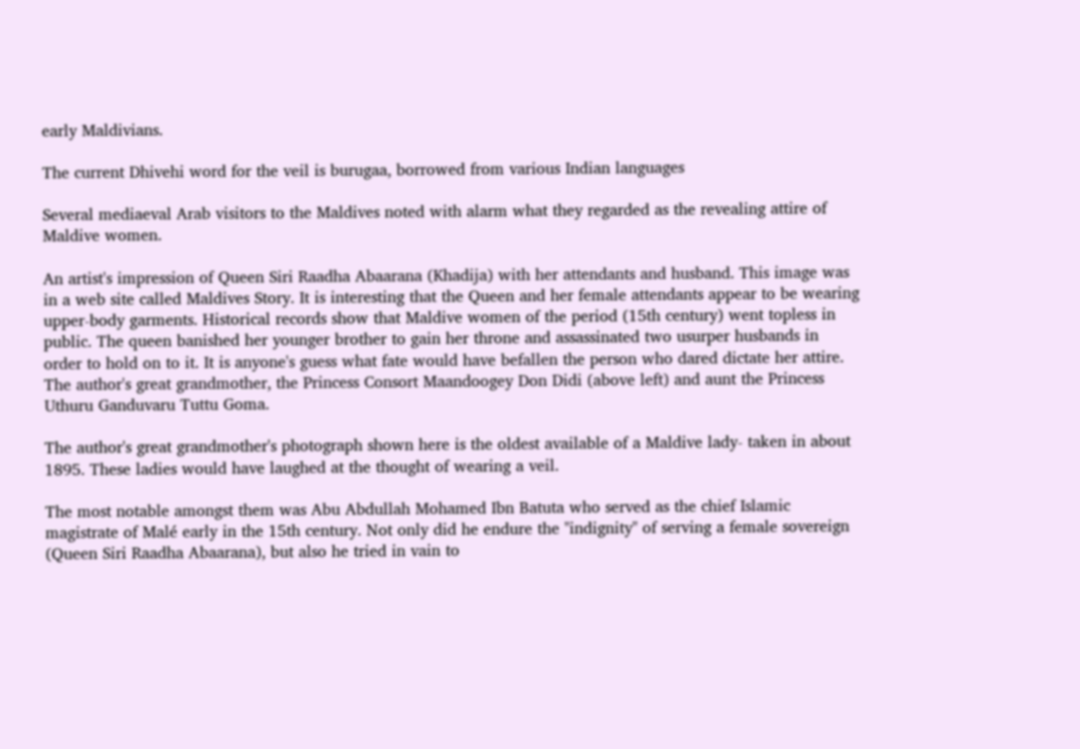early Maldivians.

The current Dhivehi word for the veil is burugaa, borrowed from various Indian languages

Several mediaeval Arab visitors to the Maldives noted with alarm what they regarded as the revealing attire of Maldive women.

An artist's impression of Queen Siri Raadha Abaarana (Khadija) with her attendants and husband. This image was in a web site called Maldives Story. It is interesting that the Queen and her female attendants appear to be wearing upper-body garments. Historical records show that Maldive women of the period (15th century) went topless in public. The queen banished her younger brother to gain her throne and assassinated two usurper husbands in order to hold on to it. It is anyone's guess what fate would have befallen the person who dared dictate her attire.
The author's great grandmother, the Princess Consort Maandoogey Don Didi (above left) and aunt the Princess Uthuru Ganduvaru Tuttu Goma.

The author's great grandmother's photograph shown here is the oldest available of a Maldive lady- taken in about 1895. These ladies would have laughed at the thought of wearing a veil.

The most notable amongst them was Abu Abdullah Mohamed Ibn Batuta who served as the chief Islamic magistrate of Malé early in the 15th century. Not only did he endure the "indignity" of serving a female sovereign (Queen Siri Raadha Abaarana), but also he tried in vain to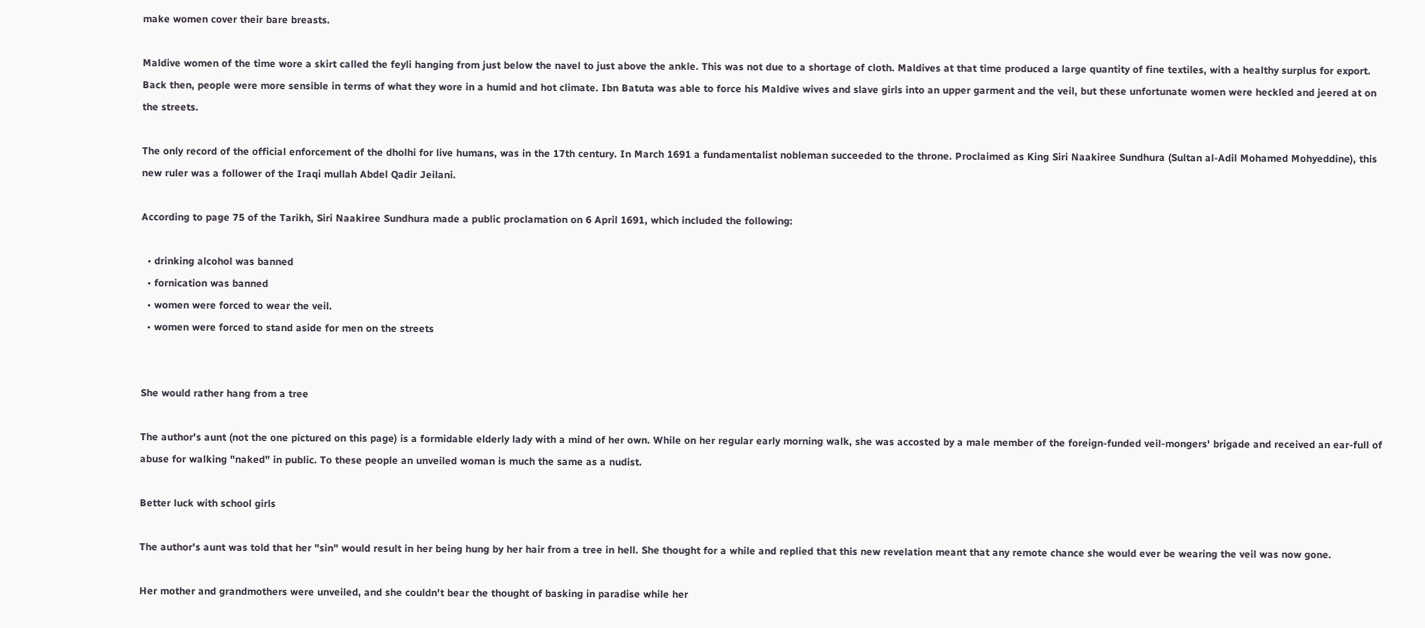make women cover their bare breasts.

Maldive women of the time wore a skirt called the feyli hanging from just below the navel to just above the ankle. This was not due to a shortage of cloth. Maldives at that time produced a large quantity of fine textiles, with a healthy surplus for export. Back then, people were more sensible in terms of what they wore in a humid and hot climate. Ibn Batuta was able to force his Maldive wives and slave girls into an upper garment and the veil, but these unfortunate women were heckled and jeered at on the streets.

The only record of the official enforcement of the dholhi for live humans, was in the 17th century. In March 1691 a fundamentalist nobleman succeeded to the throne. Proclaimed as King Siri Naakiree Sundhura (Sultan al-Adil Mohamed Mohyeddine), this new ruler was a follower of the Iraqi mullah Abdel Qadir Jeilani.

According to page 75 of the Tarikh, Siri Naakiree Sundhura made a public proclamation on 6 April 1691, which included the following:

  • drinking alcohol was banned
  • fornication was banned
  • women were forced to wear the veil.
  • women were forced to stand aside for men on the streets


She would rather hang from a tree

The author's aunt (not the one pictured on this page) is a formidable elderly lady with a mind of her own. While on her regular early morning walk, she was accosted by a male member of the foreign-funded veil-mongers' brigade and received an ear-full of abuse for walking "naked" in public. To these people an unveiled woman is much the same as a nudist.

Better luck with school girls

The author's aunt was told that her "sin" would result in her being hung by her hair from a tree in hell. She thought for a while and replied that this new revelation meant that any remote chance she would ever be wearing the veil was now gone.

Her mother and grandmothers were unveiled, and she couldn't bear the thought of basking in paradise while her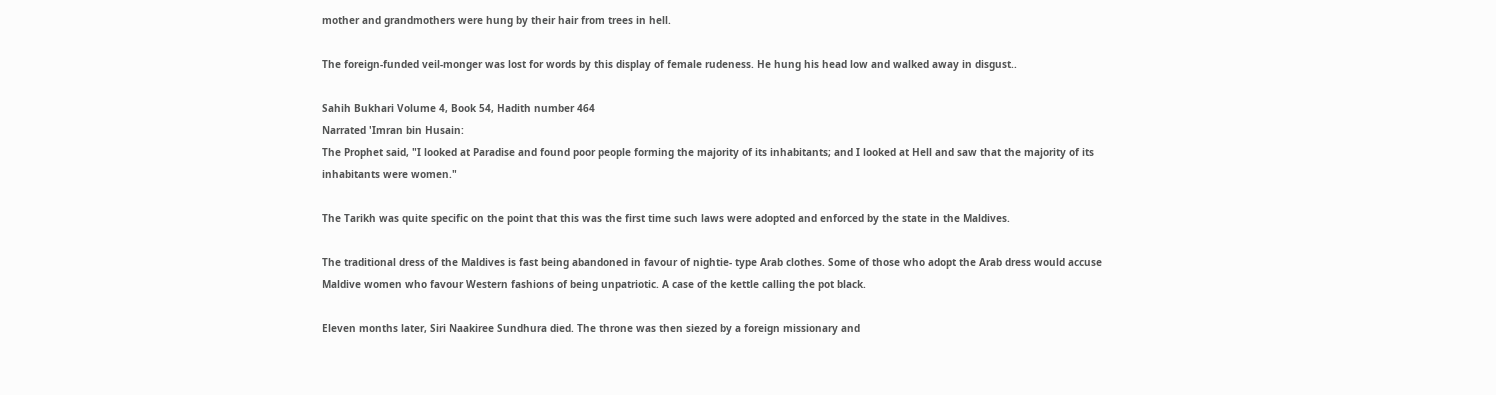mother and grandmothers were hung by their hair from trees in hell.

The foreign-funded veil-monger was lost for words by this display of female rudeness. He hung his head low and walked away in disgust..

Sahih Bukhari Volume 4, Book 54, Hadith number 464
Narrated 'Imran bin Husain:
The Prophet said, "I looked at Paradise and found poor people forming the majority of its inhabitants; and I looked at Hell and saw that the majority of its inhabitants were women."

The Tarikh was quite specific on the point that this was the first time such laws were adopted and enforced by the state in the Maldives.

The traditional dress of the Maldives is fast being abandoned in favour of nightie- type Arab clothes. Some of those who adopt the Arab dress would accuse Maldive women who favour Western fashions of being unpatriotic. A case of the kettle calling the pot black.

Eleven months later, Siri Naakiree Sundhura died. The throne was then siezed by a foreign missionary and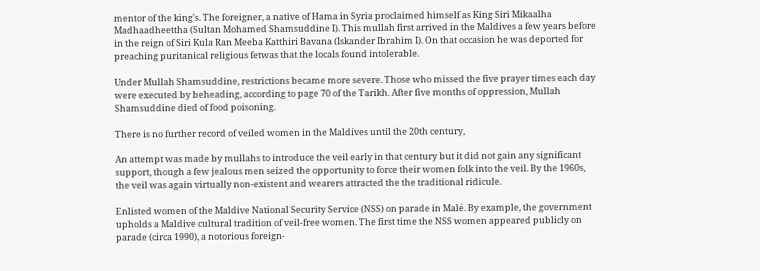mentor of the king's. The foreigner, a native of Hama in Syria proclaimed himself as King Siri Mikaalha Madhaadheettha (Sultan Mohamed Shamsuddine I). This mullah first arrived in the Maldives a few years before in the reign of Siri Kula Ran Meeba Katthiri Bavana (Iskander Ibrahim I). On that occasion he was deported for preaching puritanical religious fetwas that the locals found intolerable.

Under Mullah Shamsuddine, restrictions became more severe. Those who missed the five prayer times each day were executed by beheading, according to page 70 of the Tarikh. After five months of oppression, Mullah Shamsuddine died of food poisoning.

There is no further record of veiled women in the Maldives until the 20th century,

An attempt was made by mullahs to introduce the veil early in that century but it did not gain any significant support, though a few jealous men seized the opportunity to force their women folk into the veil. By the 1960s, the veil was again virtually non-existent and wearers attracted the the traditional ridicule.

Enlisted women of the Maldive National Security Service (NSS) on parade in Malé. By example, the government upholds a Maldive cultural tradition of veil-free women. The first time the NSS women appeared publicly on parade (circa 1990), a notorious foreign-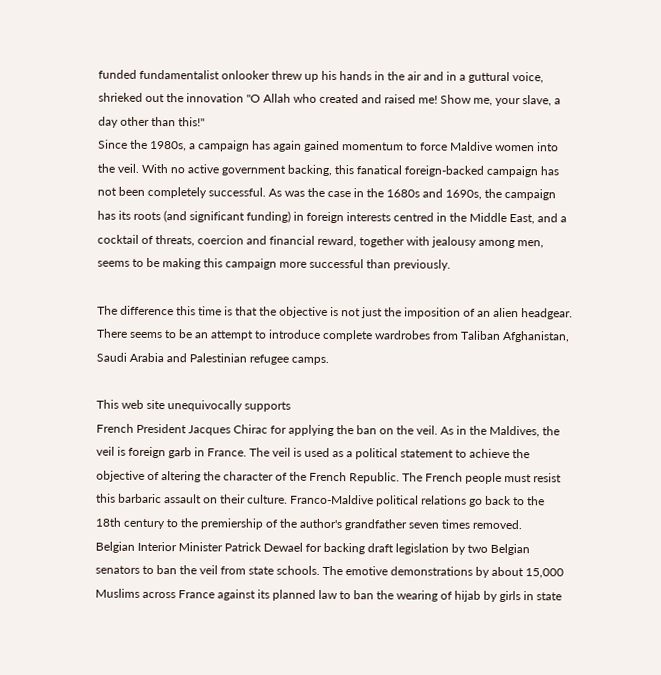funded fundamentalist onlooker threw up his hands in the air and in a guttural voice, shrieked out the innovation "O Allah who created and raised me! Show me, your slave, a day other than this!"
Since the 1980s, a campaign has again gained momentum to force Maldive women into the veil. With no active government backing, this fanatical foreign-backed campaign has not been completely successful. As was the case in the 1680s and 1690s, the campaign has its roots (and significant funding) in foreign interests centred in the Middle East, and a cocktail of threats, coercion and financial reward, together with jealousy among men, seems to be making this campaign more successful than previously.

The difference this time is that the objective is not just the imposition of an alien headgear. There seems to be an attempt to introduce complete wardrobes from Taliban Afghanistan, Saudi Arabia and Palestinian refugee camps.

This web site unequivocally supports
French President Jacques Chirac for applying the ban on the veil. As in the Maldives, the veil is foreign garb in France. The veil is used as a political statement to achieve the objective of altering the character of the French Republic. The French people must resist this barbaric assault on their culture. Franco-Maldive political relations go back to the 18th century to the premiership of the author's grandfather seven times removed.
Belgian Interior Minister Patrick Dewael for backing draft legislation by two Belgian senators to ban the veil from state schools. The emotive demonstrations by about 15,000 Muslims across France against its planned law to ban the wearing of hijab by girls in state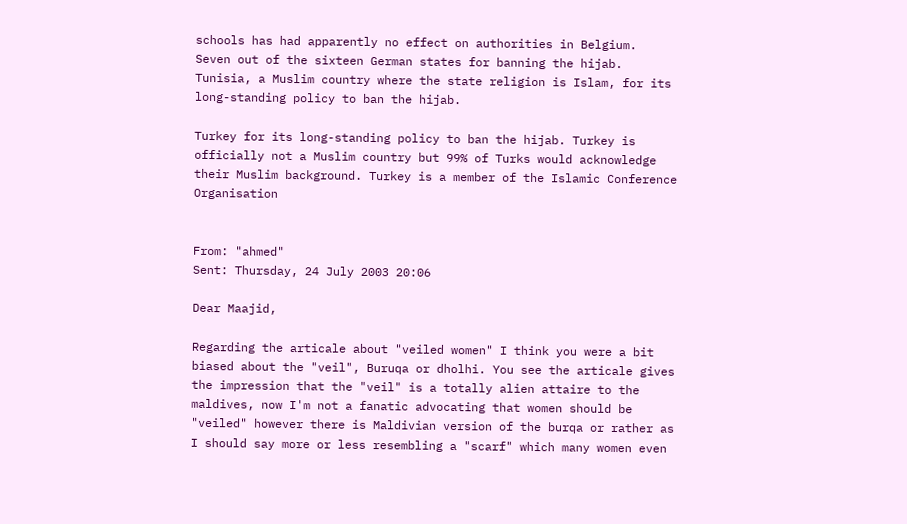schools has had apparently no effect on authorities in Belgium.
Seven out of the sixteen German states for banning the hijab.
Tunisia, a Muslim country where the state religion is Islam, for its long-standing policy to ban the hijab.

Turkey for its long-standing policy to ban the hijab. Turkey is officially not a Muslim country but 99% of Turks would acknowledge their Muslim background. Turkey is a member of the Islamic Conference Organisation


From: "ahmed"
Sent: Thursday, 24 July 2003 20:06

Dear Maajid,

Regarding the articale about "veiled women" I think you were a bit biased about the "veil", Buruqa or dholhi. You see the articale gives the impression that the "veil" is a totally alien attaire to the maldives, now I'm not a fanatic advocating that women should be "veiled" however there is Maldivian version of the burqa or rather as I should say more or less resembling a "scarf" which many women even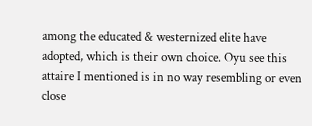among the educated & westernized elite have adopted, which is their own choice. Oyu see this attaire I mentioned is in no way resembling or even close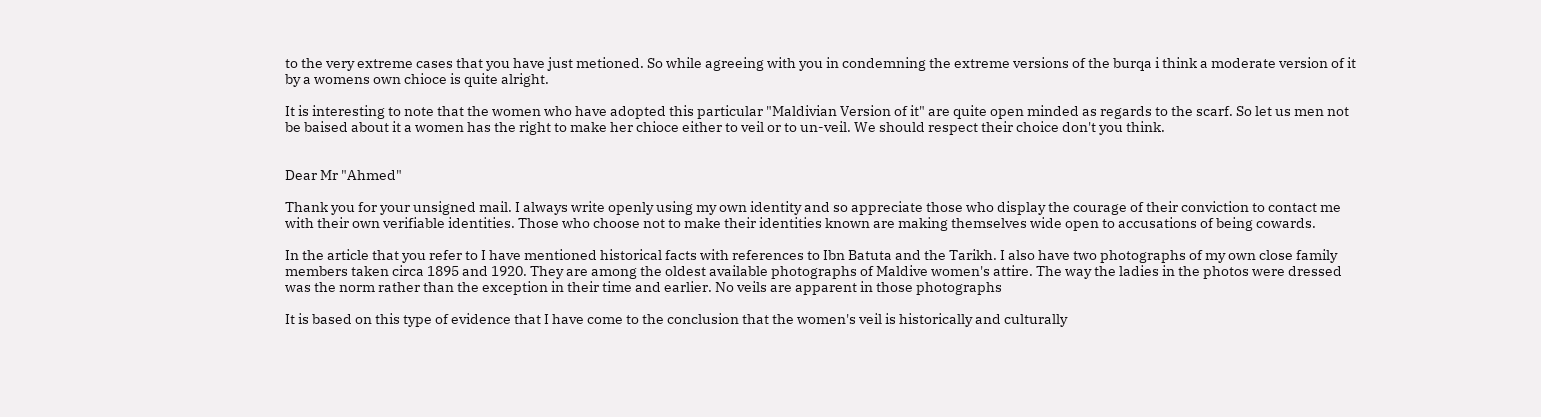to the very extreme cases that you have just metioned. So while agreeing with you in condemning the extreme versions of the burqa i think a moderate version of it by a womens own chioce is quite alright.

It is interesting to note that the women who have adopted this particular "Maldivian Version of it" are quite open minded as regards to the scarf. So let us men not be baised about it a women has the right to make her chioce either to veil or to un-veil. We should respect their choice don't you think.


Dear Mr "Ahmed"

Thank you for your unsigned mail. I always write openly using my own identity and so appreciate those who display the courage of their conviction to contact me with their own verifiable identities. Those who choose not to make their identities known are making themselves wide open to accusations of being cowards.

In the article that you refer to I have mentioned historical facts with references to Ibn Batuta and the Tarikh. I also have two photographs of my own close family members taken circa 1895 and 1920. They are among the oldest available photographs of Maldive women's attire. The way the ladies in the photos were dressed was the norm rather than the exception in their time and earlier. No veils are apparent in those photographs

It is based on this type of evidence that I have come to the conclusion that the women's veil is historically and culturally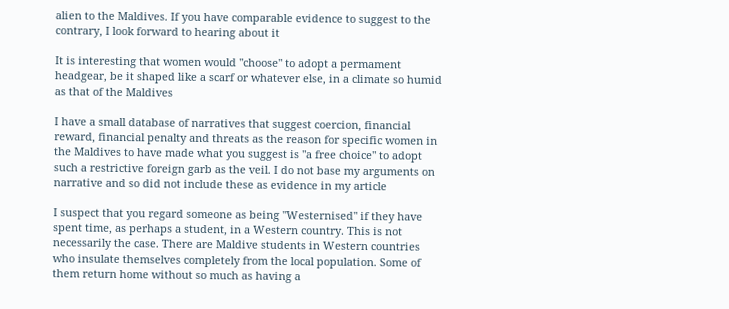alien to the Maldives. If you have comparable evidence to suggest to the contrary, I look forward to hearing about it

It is interesting that women would "choose" to adopt a permament headgear, be it shaped like a scarf or whatever else, in a climate so humid as that of the Maldives

I have a small database of narratives that suggest coercion, financial reward, financial penalty and threats as the reason for specific women in the Maldives to have made what you suggest is "a free choice" to adopt such a restrictive foreign garb as the veil. I do not base my arguments on narrative and so did not include these as evidence in my article

I suspect that you regard someone as being "Westernised" if they have spent time, as perhaps a student, in a Western country. This is not necessarily the case. There are Maldive students in Western countries who insulate themselves completely from the local population. Some of them return home without so much as having a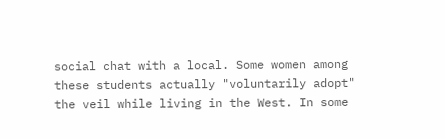social chat with a local. Some women among these students actually "voluntarily adopt" the veil while living in the West. In some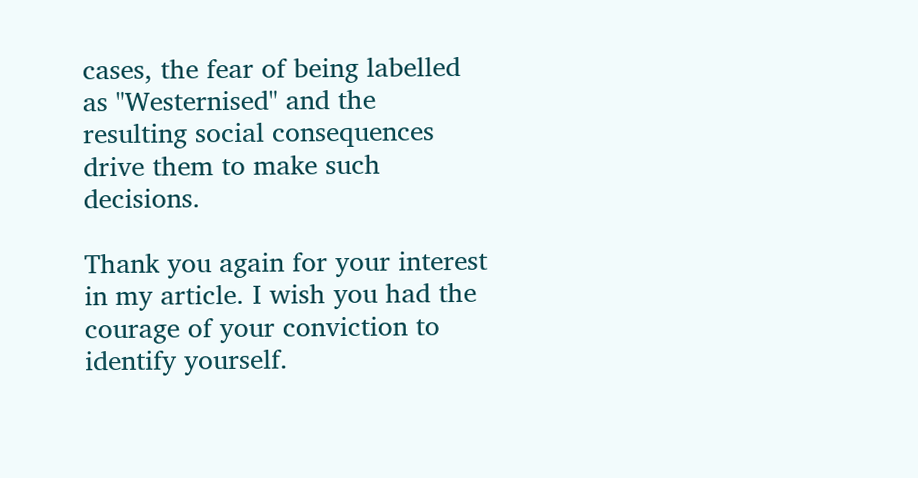cases, the fear of being labelled as "Westernised" and the resulting social consequences drive them to make such decisions.

Thank you again for your interest in my article. I wish you had the courage of your conviction to identify yourself.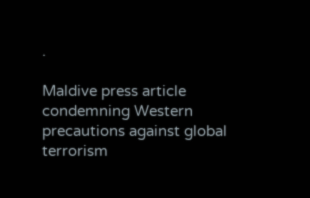.

Maldive press article condemning Western precautions against global terrorism